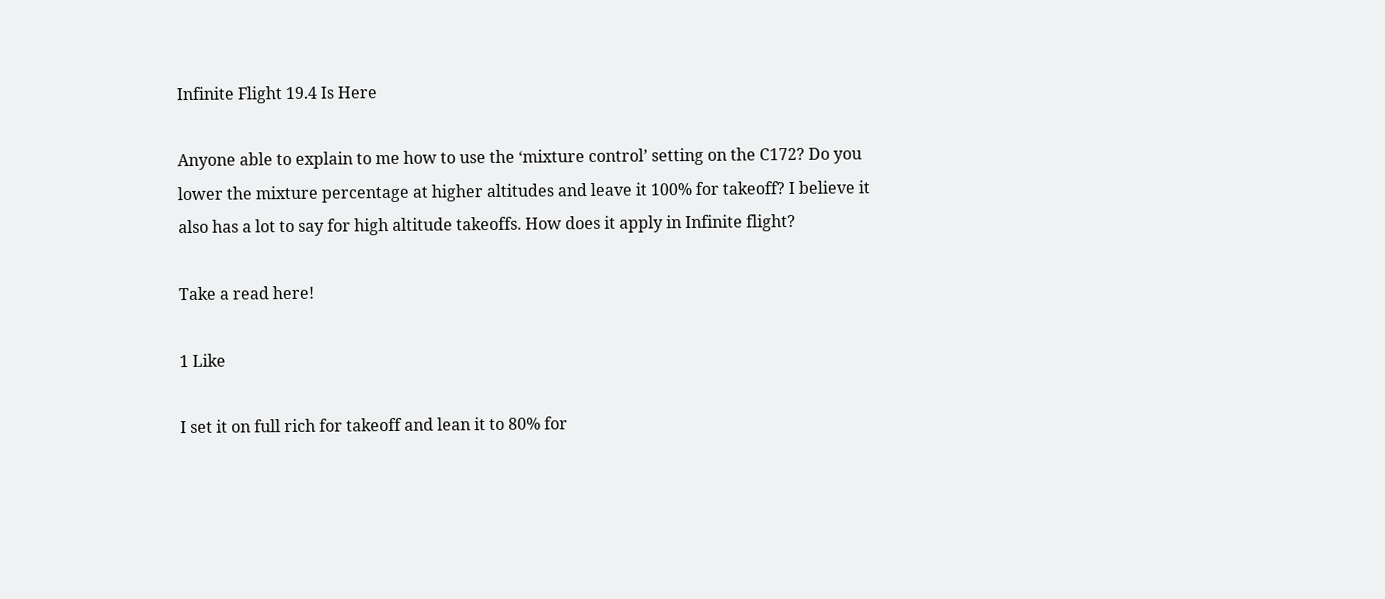Infinite Flight 19.4 Is Here

Anyone able to explain to me how to use the ‘mixture control’ setting on the C172? Do you lower the mixture percentage at higher altitudes and leave it 100% for takeoff? I believe it also has a lot to say for high altitude takeoffs. How does it apply in Infinite flight?

Take a read here!

1 Like

I set it on full rich for takeoff and lean it to 80% for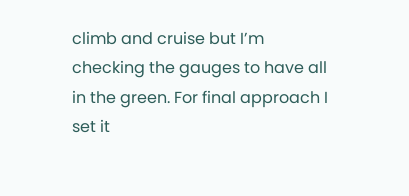climb and cruise but I’m checking the gauges to have all in the green. For final approach I set it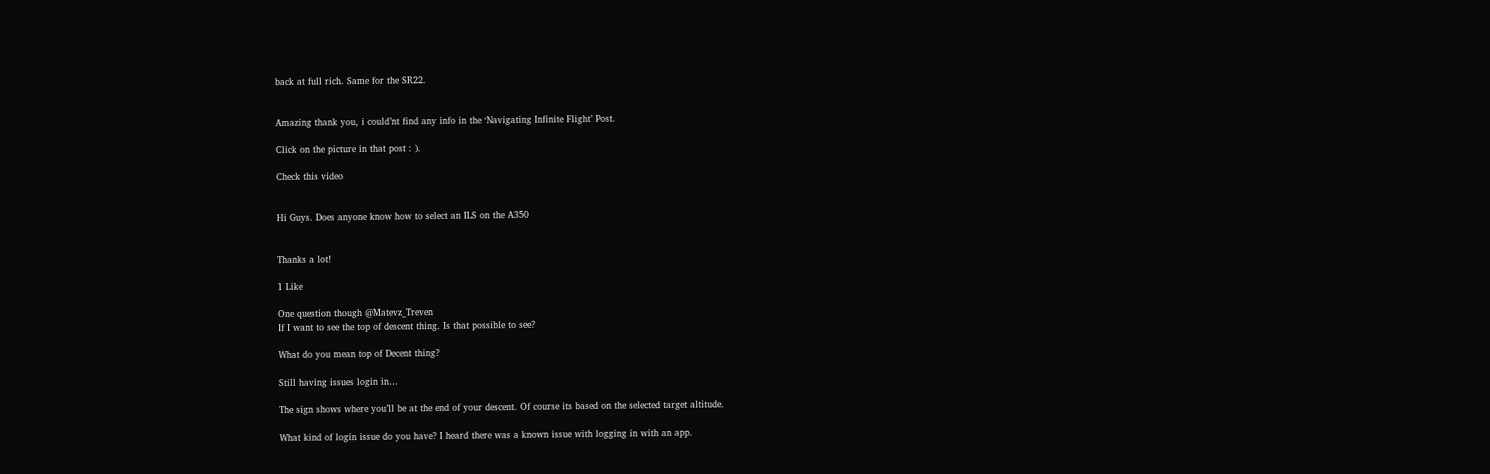back at full rich. Same for the SR22.


Amazing thank you, i could’nt find any info in the ‘Navigating Infinite Flight’ Post.

Click on the picture in that post : ).

Check this video


Hi Guys. Does anyone know how to select an ILS on the A350


Thanks a lot!

1 Like

One question though @Matevz_Treven
If I want to see the top of descent thing. Is that possible to see?

What do you mean top of Decent thing?

Still having issues login in…

The sign shows where you’ll be at the end of your descent. Of course its based on the selected target altitude.

What kind of login issue do you have? I heard there was a known issue with logging in with an app.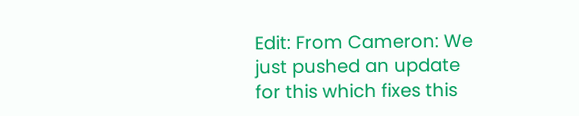Edit: From Cameron: We just pushed an update for this which fixes this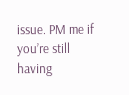issue. PM me if you’re still having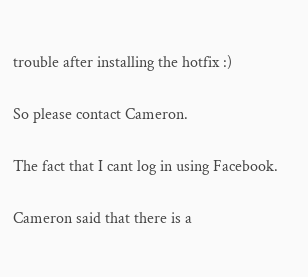trouble after installing the hotfix :)

So please contact Cameron.

The fact that I cant log in using Facebook.

Cameron said that there is a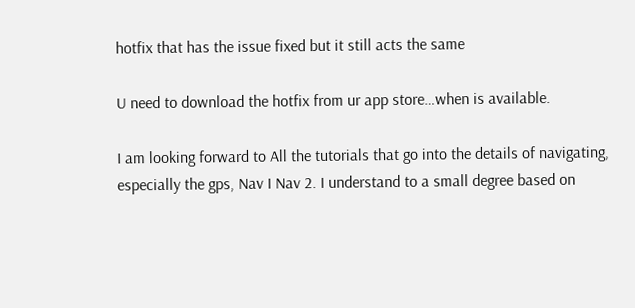hotfix that has the issue fixed but it still acts the same

U need to download the hotfix from ur app store…when is available.

I am looking forward to All the tutorials that go into the details of navigating, especially the gps, Nav I Nav 2. I understand to a small degree based on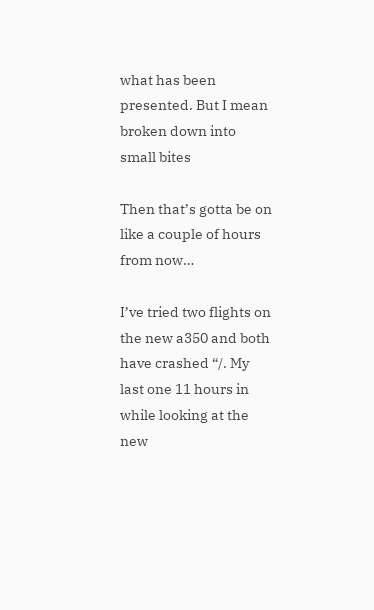what has been presented. But I mean broken down into small bites

Then that’s gotta be on like a couple of hours from now…

I’ve tried two flights on the new a350 and both have crashed “/. My last one 11 hours in while looking at the new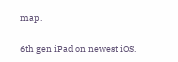map.

6th gen iPad on newest iOS.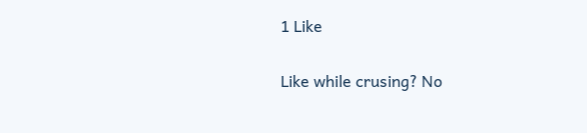1 Like

Like while crusing? No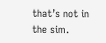that’s not in the sim.